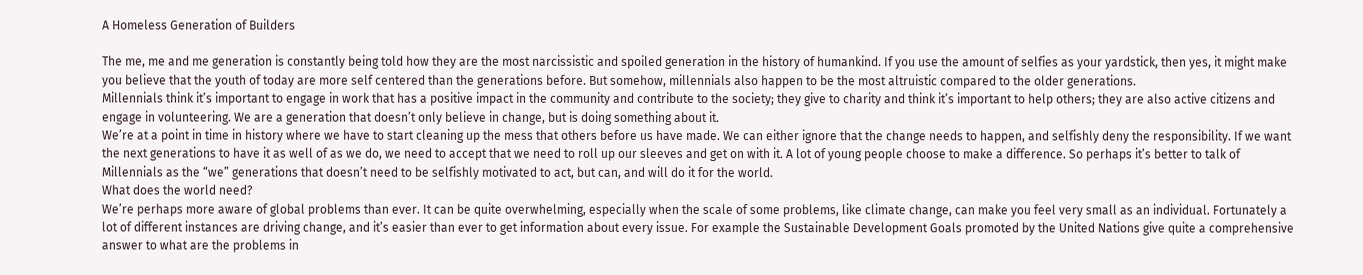A Homeless Generation of Builders

The me, me and me generation is constantly being told how they are the most narcissistic and spoiled generation in the history of humankind. If you use the amount of selfies as your yardstick, then yes, it might make you believe that the youth of today are more self centered than the generations before. But somehow, millennials also happen to be the most altruistic compared to the older generations.
Millennials think it’s important to engage in work that has a positive impact in the community and contribute to the society; they give to charity and think it’s important to help others; they are also active citizens and engage in volunteering. We are a generation that doesn’t only believe in change, but is doing something about it.
We’re at a point in time in history where we have to start cleaning up the mess that others before us have made. We can either ignore that the change needs to happen, and selfishly deny the responsibility. If we want the next generations to have it as well of as we do, we need to accept that we need to roll up our sleeves and get on with it. A lot of young people choose to make a difference. So perhaps it’s better to talk of Millennials as the “we” generations that doesn’t need to be selfishly motivated to act, but can, and will do it for the world.
What does the world need?
We’re perhaps more aware of global problems than ever. It can be quite overwhelming, especially when the scale of some problems, like climate change, can make you feel very small as an individual. Fortunately a lot of different instances are driving change, and it’s easier than ever to get information about every issue. For example the Sustainable Development Goals promoted by the United Nations give quite a comprehensive answer to what are the problems in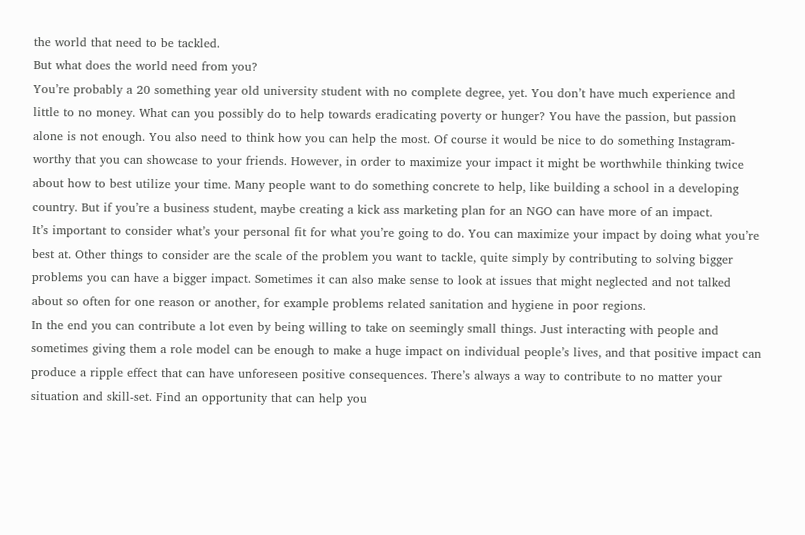the world that need to be tackled.
But what does the world need from you?
You’re probably a 20 something year old university student with no complete degree, yet. You don’t have much experience and little to no money. What can you possibly do to help towards eradicating poverty or hunger? You have the passion, but passion alone is not enough. You also need to think how you can help the most. Of course it would be nice to do something Instagram-worthy that you can showcase to your friends. However, in order to maximize your impact it might be worthwhile thinking twice about how to best utilize your time. Many people want to do something concrete to help, like building a school in a developing country. But if you’re a business student, maybe creating a kick ass marketing plan for an NGO can have more of an impact.
It’s important to consider what’s your personal fit for what you’re going to do. You can maximize your impact by doing what you’re best at. Other things to consider are the scale of the problem you want to tackle, quite simply by contributing to solving bigger problems you can have a bigger impact. Sometimes it can also make sense to look at issues that might neglected and not talked about so often for one reason or another, for example problems related sanitation and hygiene in poor regions.
In the end you can contribute a lot even by being willing to take on seemingly small things. Just interacting with people and sometimes giving them a role model can be enough to make a huge impact on individual people’s lives, and that positive impact can produce a ripple effect that can have unforeseen positive consequences. There’s always a way to contribute to no matter your situation and skill-set. Find an opportunity that can help you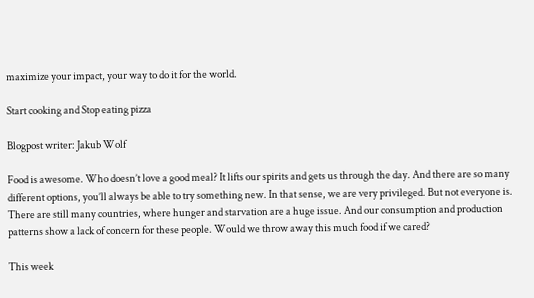maximize your impact, your way to do it for the world.

Start cooking and Stop eating pizza

Blogpost writer: Jakub Wolf

Food is awesome. Who doesn’t love a good meal? It lifts our spirits and gets us through the day. And there are so many different options, you’ll always be able to try something new. In that sense, we are very privileged. But not everyone is. There are still many countries, where hunger and starvation are a huge issue. And our consumption and production patterns show a lack of concern for these people. Would we throw away this much food if we cared?

This week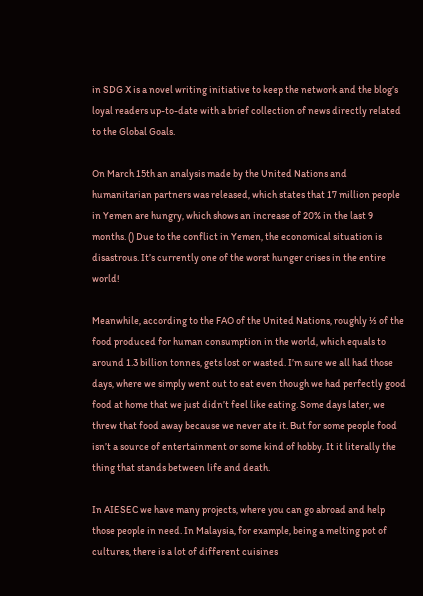in SDG X is a novel writing initiative to keep the network and the blog’s loyal readers up-to-date with a brief collection of news directly related to the Global Goals.

On March 15th an analysis made by the United Nations and humanitarian partners was released, which states that 17 million people in Yemen are hungry, which shows an increase of 20% in the last 9 months. () Due to the conflict in Yemen, the economical situation is disastrous. It’s currently one of the worst hunger crises in the entire world!

Meanwhile, according to the FAO of the United Nations, roughly ⅓ of the food produced for human consumption in the world, which equals to around 1.3 billion tonnes, gets lost or wasted. I’m sure we all had those days, where we simply went out to eat even though we had perfectly good food at home that we just didn’t feel like eating. Some days later, we threw that food away because we never ate it. But for some people food isn’t a source of entertainment or some kind of hobby. It it literally the thing that stands between life and death.

In AIESEC we have many projects, where you can go abroad and help those people in need. In Malaysia, for example, being a melting pot of cultures, there is a lot of different cuisines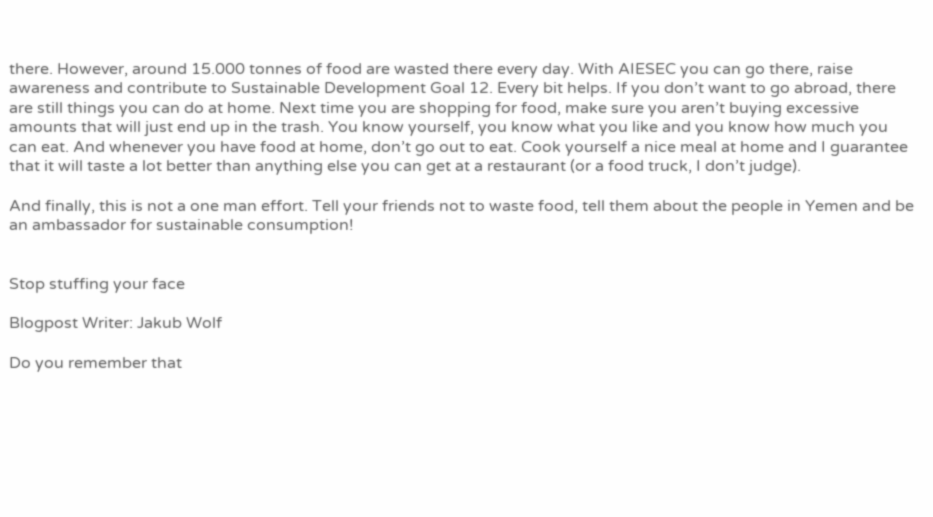there. However, around 15.000 tonnes of food are wasted there every day. With AIESEC you can go there, raise awareness and contribute to Sustainable Development Goal 12. Every bit helps. If you don’t want to go abroad, there are still things you can do at home. Next time you are shopping for food, make sure you aren’t buying excessive amounts that will just end up in the trash. You know yourself, you know what you like and you know how much you can eat. And whenever you have food at home, don’t go out to eat. Cook yourself a nice meal at home and I guarantee that it will taste a lot better than anything else you can get at a restaurant (or a food truck, I don’t judge).

And finally, this is not a one man effort. Tell your friends not to waste food, tell them about the people in Yemen and be an ambassador for sustainable consumption!


Stop stuffing your face

Blogpost Writer: Jakub Wolf

Do you remember that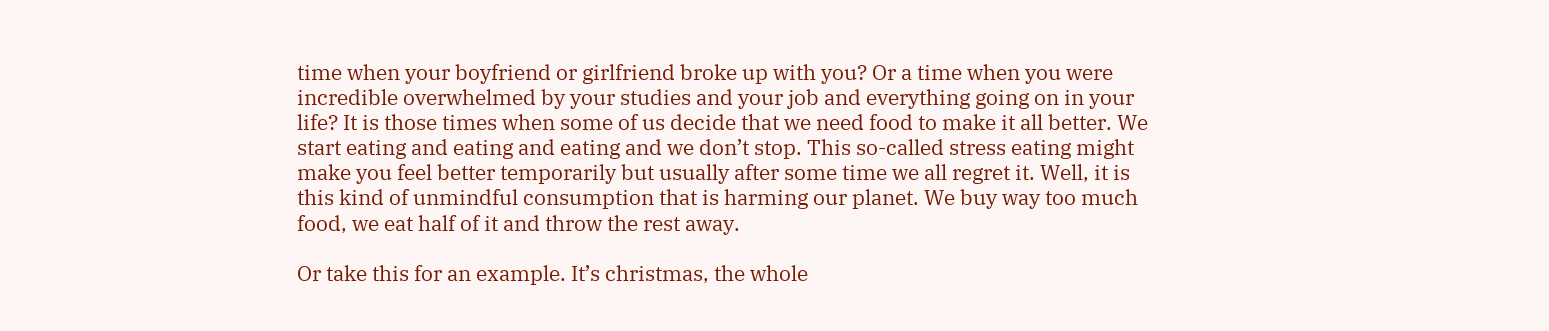time when your boyfriend or girlfriend broke up with you? Or a time when you were incredible overwhelmed by your studies and your job and everything going on in your life? It is those times when some of us decide that we need food to make it all better. We start eating and eating and eating and we don’t stop. This so-called stress eating might make you feel better temporarily but usually after some time we all regret it. Well, it is this kind of unmindful consumption that is harming our planet. We buy way too much food, we eat half of it and throw the rest away.

Or take this for an example. It’s christmas, the whole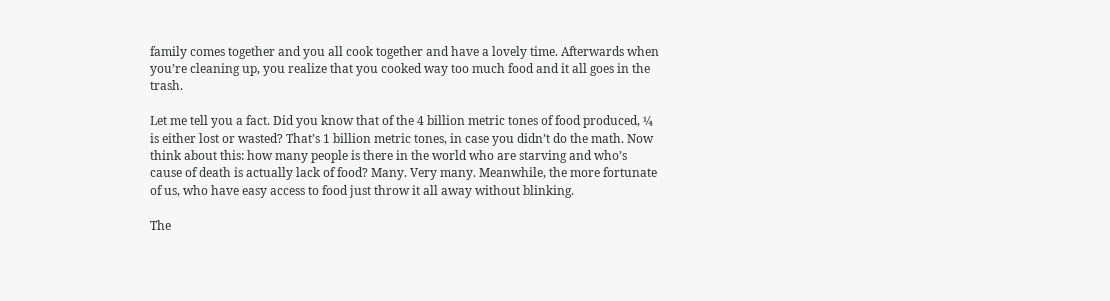family comes together and you all cook together and have a lovely time. Afterwards when you’re cleaning up, you realize that you cooked way too much food and it all goes in the trash.

Let me tell you a fact. Did you know that of the 4 billion metric tones of food produced, ¼ is either lost or wasted? That’s 1 billion metric tones, in case you didn’t do the math. Now think about this: how many people is there in the world who are starving and who’s cause of death is actually lack of food? Many. Very many. Meanwhile, the more fortunate of us, who have easy access to food just throw it all away without blinking.

The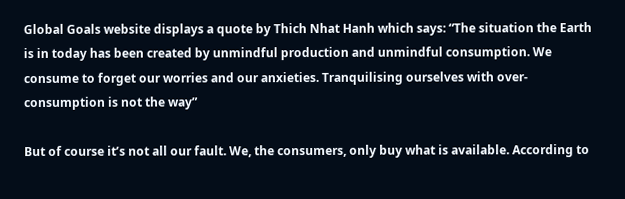Global Goals website displays a quote by Thich Nhat Hanh which says: “The situation the Earth is in today has been created by unmindful production and unmindful consumption. We consume to forget our worries and our anxieties. Tranquilising ourselves with over-consumption is not the way”

But of course it’s not all our fault. We, the consumers, only buy what is available. According to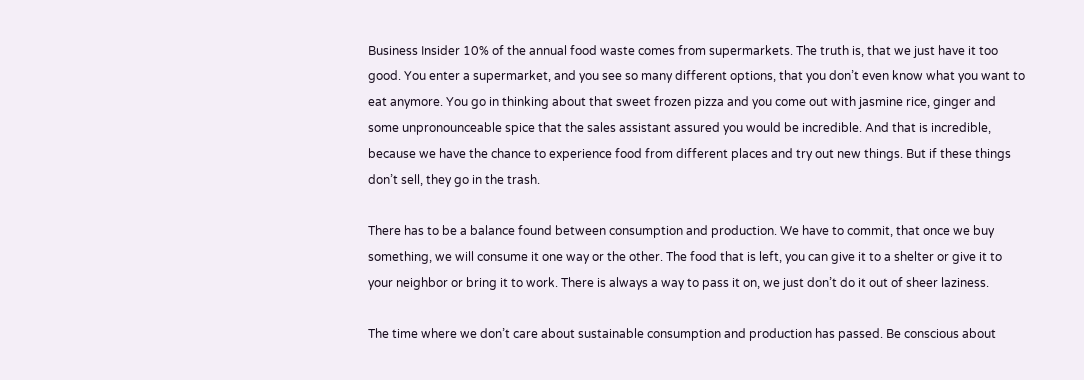Business Insider 10% of the annual food waste comes from supermarkets. The truth is, that we just have it too good. You enter a supermarket, and you see so many different options, that you don’t even know what you want to eat anymore. You go in thinking about that sweet frozen pizza and you come out with jasmine rice, ginger and some unpronounceable spice that the sales assistant assured you would be incredible. And that is incredible, because we have the chance to experience food from different places and try out new things. But if these things don’t sell, they go in the trash.

There has to be a balance found between consumption and production. We have to commit, that once we buy something, we will consume it one way or the other. The food that is left, you can give it to a shelter or give it to your neighbor or bring it to work. There is always a way to pass it on, we just don’t do it out of sheer laziness.

The time where we don’t care about sustainable consumption and production has passed. Be conscious about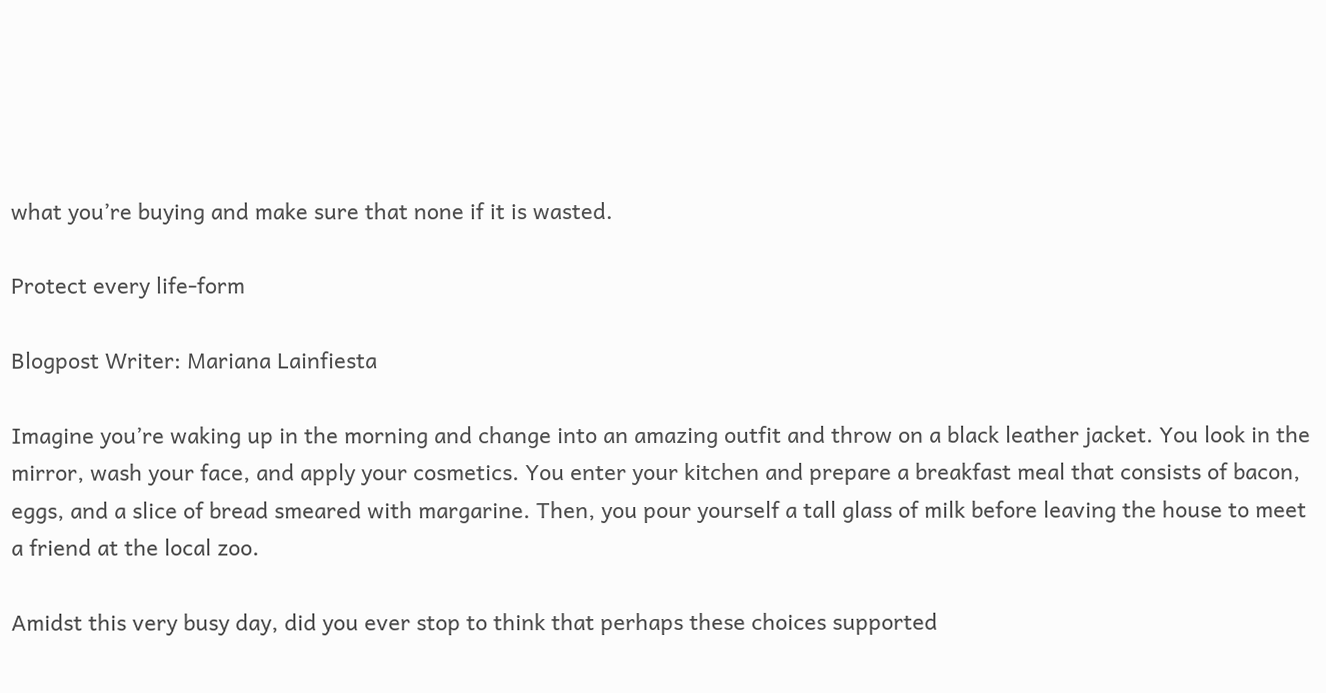what you’re buying and make sure that none if it is wasted.

Protect every life-form

Blogpost Writer: Mariana Lainfiesta

Imagine you’re waking up in the morning and change into an amazing outfit and throw on a black leather jacket. You look in the mirror, wash your face, and apply your cosmetics. You enter your kitchen and prepare a breakfast meal that consists of bacon, eggs, and a slice of bread smeared with margarine. Then, you pour yourself a tall glass of milk before leaving the house to meet a friend at the local zoo.

Amidst this very busy day, did you ever stop to think that perhaps these choices supported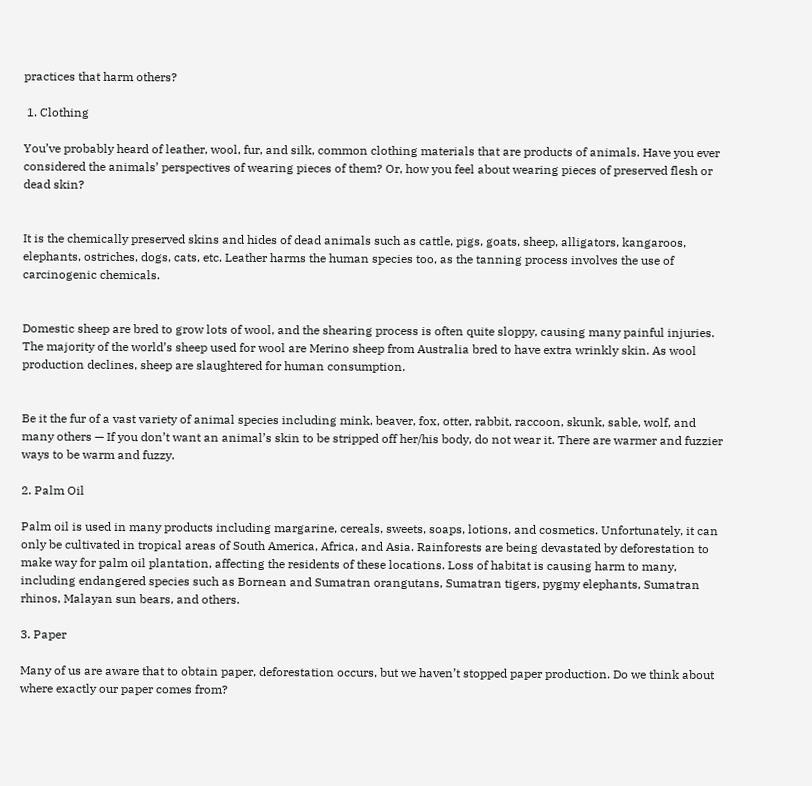practices that harm others?

 1. Clothing

You’ve probably heard of leather, wool, fur, and silk, common clothing materials that are products of animals. Have you ever considered the animals’ perspectives of wearing pieces of them? Or, how you feel about wearing pieces of preserved flesh or dead skin?


It is the chemically preserved skins and hides of dead animals such as cattle, pigs, goats, sheep, alligators, kangaroos, elephants, ostriches, dogs, cats, etc. Leather harms the human species too, as the tanning process involves the use of carcinogenic chemicals.


Domestic sheep are bred to grow lots of wool, and the shearing process is often quite sloppy, causing many painful injuries. The majority of the world’s sheep used for wool are Merino sheep from Australia bred to have extra wrinkly skin. As wool production declines, sheep are slaughtered for human consumption.


Be it the fur of a vast variety of animal species including mink, beaver, fox, otter, rabbit, raccoon, skunk, sable, wolf, and many others — If you don’t want an animal’s skin to be stripped off her/his body, do not wear it. There are warmer and fuzzier ways to be warm and fuzzy.

2. Palm Oil

Palm oil is used in many products including margarine, cereals, sweets, soaps, lotions, and cosmetics. Unfortunately, it can only be cultivated in tropical areas of South America, Africa, and Asia. Rainforests are being devastated by deforestation to make way for palm oil plantation, affecting the residents of these locations. Loss of habitat is causing harm to many, including endangered species such as Bornean and Sumatran orangutans, Sumatran tigers, pygmy elephants, Sumatran rhinos, Malayan sun bears, and others.

3. Paper

Many of us are aware that to obtain paper, deforestation occurs, but we haven’t stopped paper production. Do we think about where exactly our paper comes from?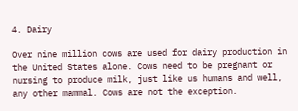4. Dairy

Over nine million cows are used for dairy production in the United States alone. Cows need to be pregnant or nursing to produce milk, just like us humans and well, any other mammal. Cows are not the exception.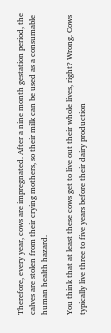Therefore, every year, cows are impregnated. After a nine month gestation period, the calves are stolen from their crying mothers, so their milk can be used as a consumable human health hazard.

You think that at least these cows get to live out their whole lives, right? Wrong. Cows typically live three to five years before their dairy production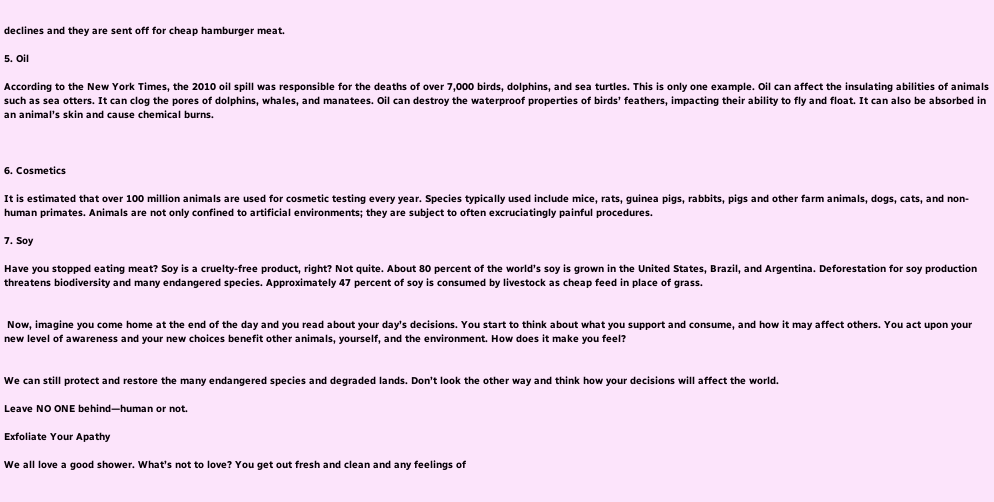declines and they are sent off for cheap hamburger meat.

5. Oil

According to the New York Times, the 2010 oil spill was responsible for the deaths of over 7,000 birds, dolphins, and sea turtles. This is only one example. Oil can affect the insulating abilities of animals such as sea otters. It can clog the pores of dolphins, whales, and manatees. Oil can destroy the waterproof properties of birds’ feathers, impacting their ability to fly and float. It can also be absorbed in an animal’s skin and cause chemical burns.



6. Cosmetics

It is estimated that over 100 million animals are used for cosmetic testing every year. Species typically used include mice, rats, guinea pigs, rabbits, pigs and other farm animals, dogs, cats, and non-human primates. Animals are not only confined to artificial environments; they are subject to often excruciatingly painful procedures.

7. Soy

Have you stopped eating meat? Soy is a cruelty-free product, right? Not quite. About 80 percent of the world’s soy is grown in the United States, Brazil, and Argentina. Deforestation for soy production threatens biodiversity and many endangered species. Approximately 47 percent of soy is consumed by livestock as cheap feed in place of grass.


 Now, imagine you come home at the end of the day and you read about your day’s decisions. You start to think about what you support and consume, and how it may affect others. You act upon your new level of awareness and your new choices benefit other animals, yourself, and the environment. How does it make you feel?


We can still protect and restore the many endangered species and degraded lands. Don’t look the other way and think how your decisions will affect the world.

Leave NO ONE behind—human or not.

Exfoliate Your Apathy

We all love a good shower. What’s not to love? You get out fresh and clean and any feelings of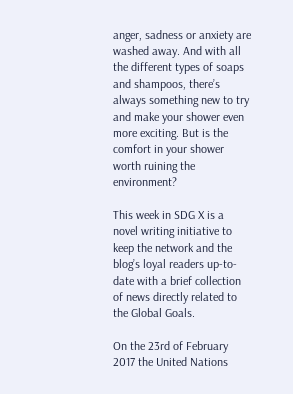anger, sadness or anxiety are washed away. And with all the different types of soaps and shampoos, there’s always something new to try and make your shower even more exciting. But is the comfort in your shower worth ruining the environment?

This week in SDG X is a novel writing initiative to keep the network and the blog’s loyal readers up-to-date with a brief collection of news directly related to the Global Goals.

On the 23rd of February 2017 the United Nations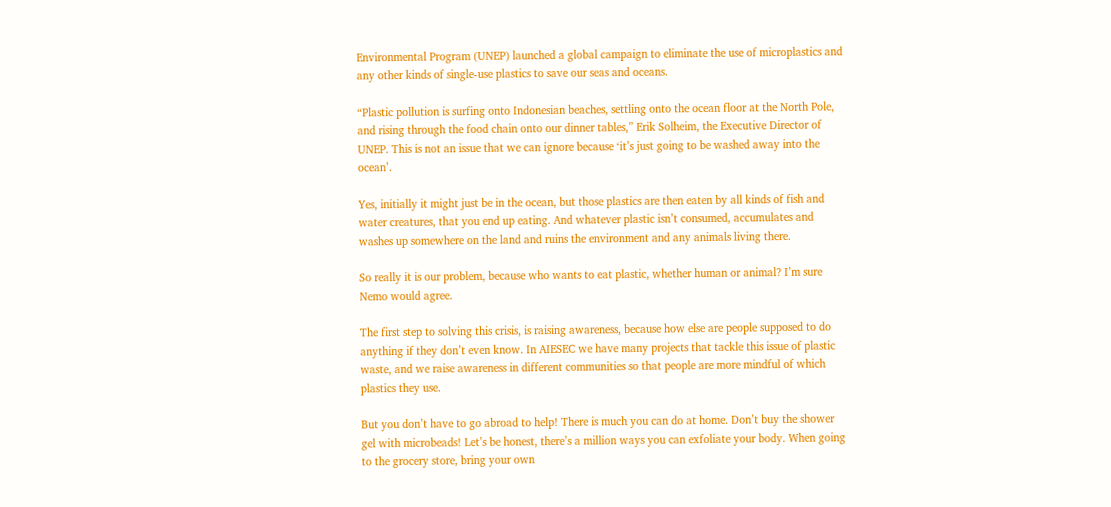Environmental Program (UNEP) launched a global campaign to eliminate the use of microplastics and any other kinds of single-use plastics to save our seas and oceans.

“Plastic pollution is surfing onto Indonesian beaches, settling onto the ocean floor at the North Pole, and rising through the food chain onto our dinner tables,” Erik Solheim, the Executive Director of UNEP. This is not an issue that we can ignore because ‘it’s just going to be washed away into the ocean’.

Yes, initially it might just be in the ocean, but those plastics are then eaten by all kinds of fish and water creatures, that you end up eating. And whatever plastic isn’t consumed, accumulates and washes up somewhere on the land and ruins the environment and any animals living there.

So really it is our problem, because who wants to eat plastic, whether human or animal? I’m sure Nemo would agree.

The first step to solving this crisis, is raising awareness, because how else are people supposed to do anything if they don’t even know. In AIESEC we have many projects that tackle this issue of plastic waste, and we raise awareness in different communities so that people are more mindful of which plastics they use.

But you don’t have to go abroad to help! There is much you can do at home. Don’t buy the shower gel with microbeads! Let’s be honest, there’s a million ways you can exfoliate your body. When going to the grocery store, bring your own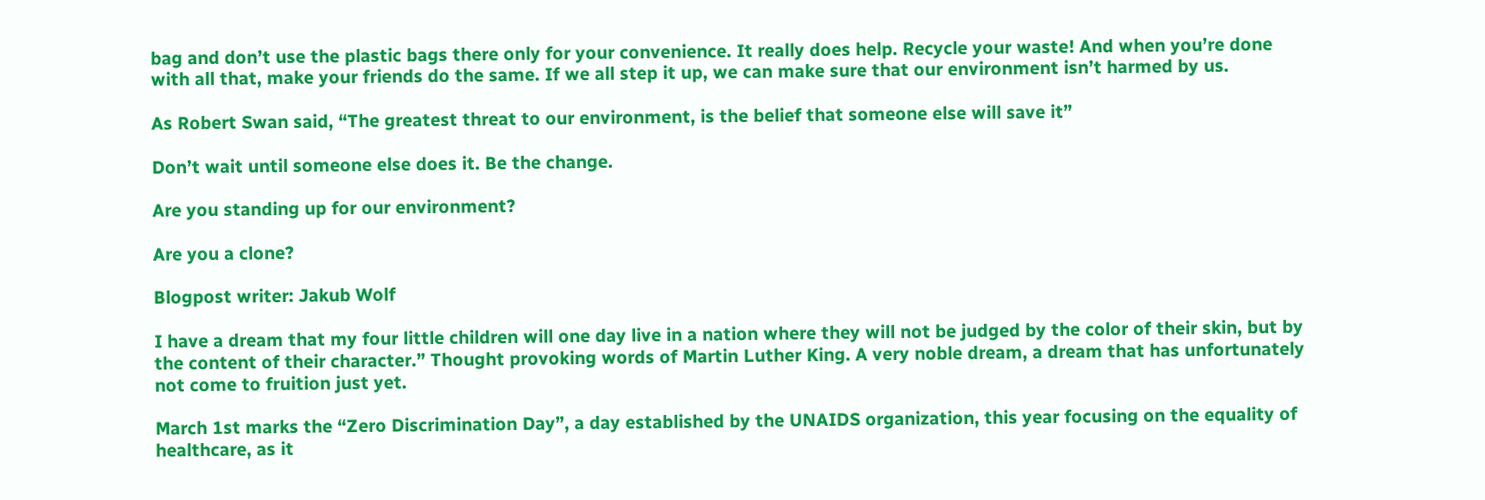bag and don’t use the plastic bags there only for your convenience. It really does help. Recycle your waste! And when you’re done with all that, make your friends do the same. If we all step it up, we can make sure that our environment isn’t harmed by us.

As Robert Swan said, “The greatest threat to our environment, is the belief that someone else will save it”

Don’t wait until someone else does it. Be the change.

Are you standing up for our environment?

Are you a clone?

Blogpost writer: Jakub Wolf

I have a dream that my four little children will one day live in a nation where they will not be judged by the color of their skin, but by the content of their character.” Thought provoking words of Martin Luther King. A very noble dream, a dream that has unfortunately not come to fruition just yet.

March 1st marks the “Zero Discrimination Day”, a day established by the UNAIDS organization, this year focusing on the equality of healthcare, as it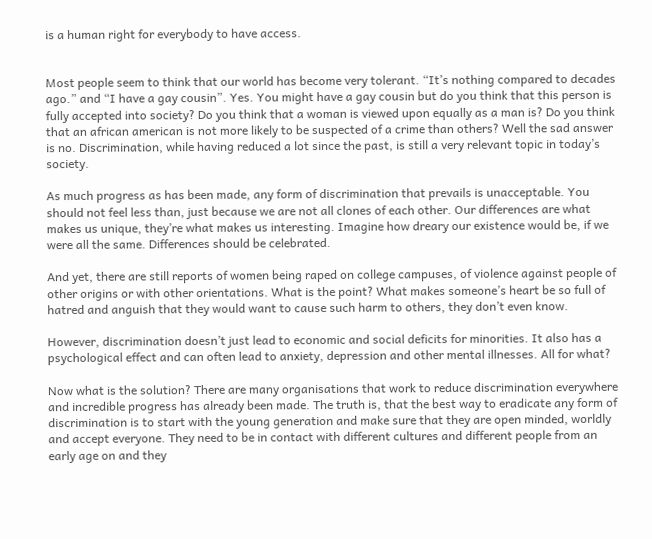is a human right for everybody to have access.


Most people seem to think that our world has become very tolerant. “It’s nothing compared to decades ago.” and “I have a gay cousin”. Yes. You might have a gay cousin but do you think that this person is fully accepted into society? Do you think that a woman is viewed upon equally as a man is? Do you think that an african american is not more likely to be suspected of a crime than others? Well the sad answer is no. Discrimination, while having reduced a lot since the past, is still a very relevant topic in today’s society.

As much progress as has been made, any form of discrimination that prevails is unacceptable. You should not feel less than, just because we are not all clones of each other. Our differences are what makes us unique, they’re what makes us interesting. Imagine how dreary our existence would be, if we were all the same. Differences should be celebrated.

And yet, there are still reports of women being raped on college campuses, of violence against people of other origins or with other orientations. What is the point? What makes someone’s heart be so full of hatred and anguish that they would want to cause such harm to others, they don’t even know.

However, discrimination doesn’t just lead to economic and social deficits for minorities. It also has a psychological effect and can often lead to anxiety, depression and other mental illnesses. All for what?

Now what is the solution? There are many organisations that work to reduce discrimination everywhere and incredible progress has already been made. The truth is, that the best way to eradicate any form of discrimination is to start with the young generation and make sure that they are open minded, worldly and accept everyone. They need to be in contact with different cultures and different people from an early age on and they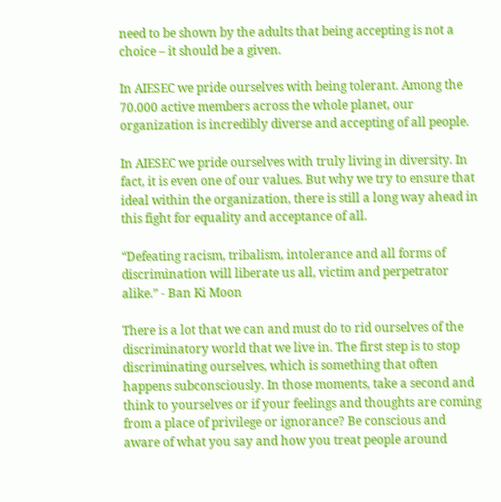need to be shown by the adults that being accepting is not a choice – it should be a given.

In AIESEC we pride ourselves with being tolerant. Among the 70.000 active members across the whole planet, our organization is incredibly diverse and accepting of all people.

In AIESEC we pride ourselves with truly living in diversity. In fact, it is even one of our values. But why we try to ensure that ideal within the organization, there is still a long way ahead in this fight for equality and acceptance of all.

“Defeating racism, tribalism, intolerance and all forms of discrimination will liberate us all, victim and perpetrator alike.” - Ban Ki Moon

There is a lot that we can and must do to rid ourselves of the discriminatory world that we live in. The first step is to stop discriminating ourselves, which is something that often happens subconsciously. In those moments, take a second and think to yourselves or if your feelings and thoughts are coming from a place of privilege or ignorance? Be conscious and aware of what you say and how you treat people around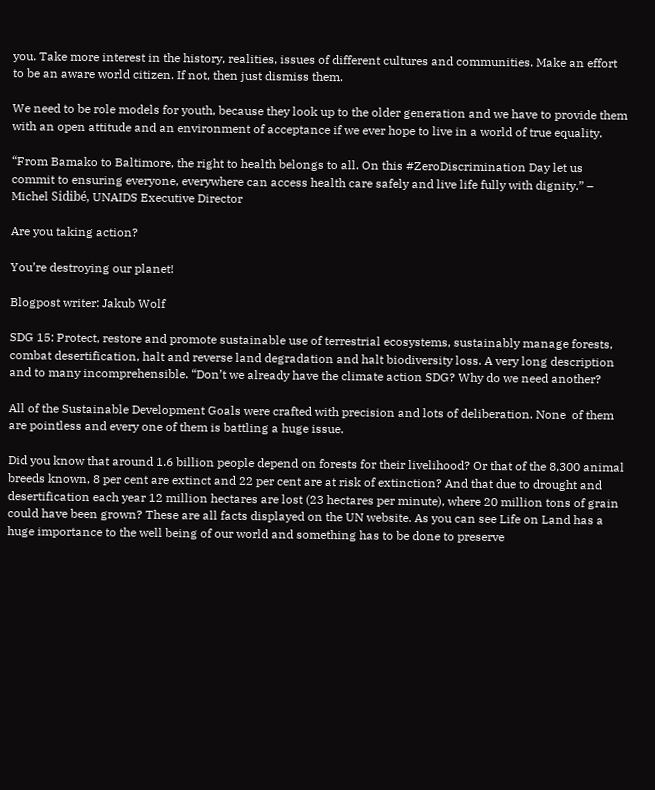you. Take more interest in the history, realities, issues of different cultures and communities. Make an effort to be an aware world citizen. If not, then just dismiss them.

We need to be role models for youth, because they look up to the older generation and we have to provide them with an open attitude and an environment of acceptance if we ever hope to live in a world of true equality.

“From Bamako to Baltimore, the right to health belongs to all. On this #ZeroDiscrimination Day let us commit to ensuring everyone, everywhere can access health care safely and live life fully with dignity.” – Michel Sidibé, UNAIDS Executive Director

Are you taking action?

You’re destroying our planet!

Blogpost writer: Jakub Wolf

SDG 15: Protect, restore and promote sustainable use of terrestrial ecosystems, sustainably manage forests, combat desertification, halt and reverse land degradation and halt biodiversity loss. A very long description and to many incomprehensible. “Don’t we already have the climate action SDG? Why do we need another?

All of the Sustainable Development Goals were crafted with precision and lots of deliberation. None  of them are pointless and every one of them is battling a huge issue.

Did you know that around 1.6 billion people depend on forests for their livelihood? Or that of the 8,300 animal breeds known, 8 per cent are extinct and 22 per cent are at risk of extinction? And that due to drought and desertification each year 12 million hectares are lost (23 hectares per minute), where 20 million tons of grain could have been grown? These are all facts displayed on the UN website. As you can see Life on Land has a huge importance to the well being of our world and something has to be done to preserve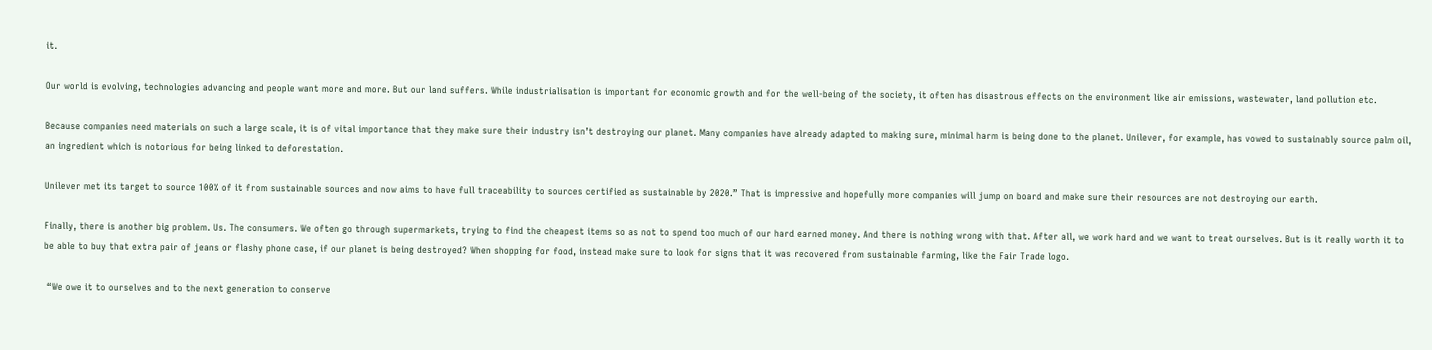it.

Our world is evolving, technologies advancing and people want more and more. But our land suffers. While industrialisation is important for economic growth and for the well-being of the society, it often has disastrous effects on the environment like air emissions, wastewater, land pollution etc.

Because companies need materials on such a large scale, it is of vital importance that they make sure their industry isn’t destroying our planet. Many companies have already adapted to making sure, minimal harm is being done to the planet. Unilever, for example, has vowed to sustainably source palm oil, an ingredient which is notorious for being linked to deforestation.

Unilever met its target to source 100% of it from sustainable sources and now aims to have full traceability to sources certified as sustainable by 2020.” That is impressive and hopefully more companies will jump on board and make sure their resources are not destroying our earth.

Finally, there is another big problem. Us. The consumers. We often go through supermarkets, trying to find the cheapest items so as not to spend too much of our hard earned money. And there is nothing wrong with that. After all, we work hard and we want to treat ourselves. But is it really worth it to be able to buy that extra pair of jeans or flashy phone case, if our planet is being destroyed? When shopping for food, instead make sure to look for signs that it was recovered from sustainable farming, like the Fair Trade logo.

 “We owe it to ourselves and to the next generation to conserve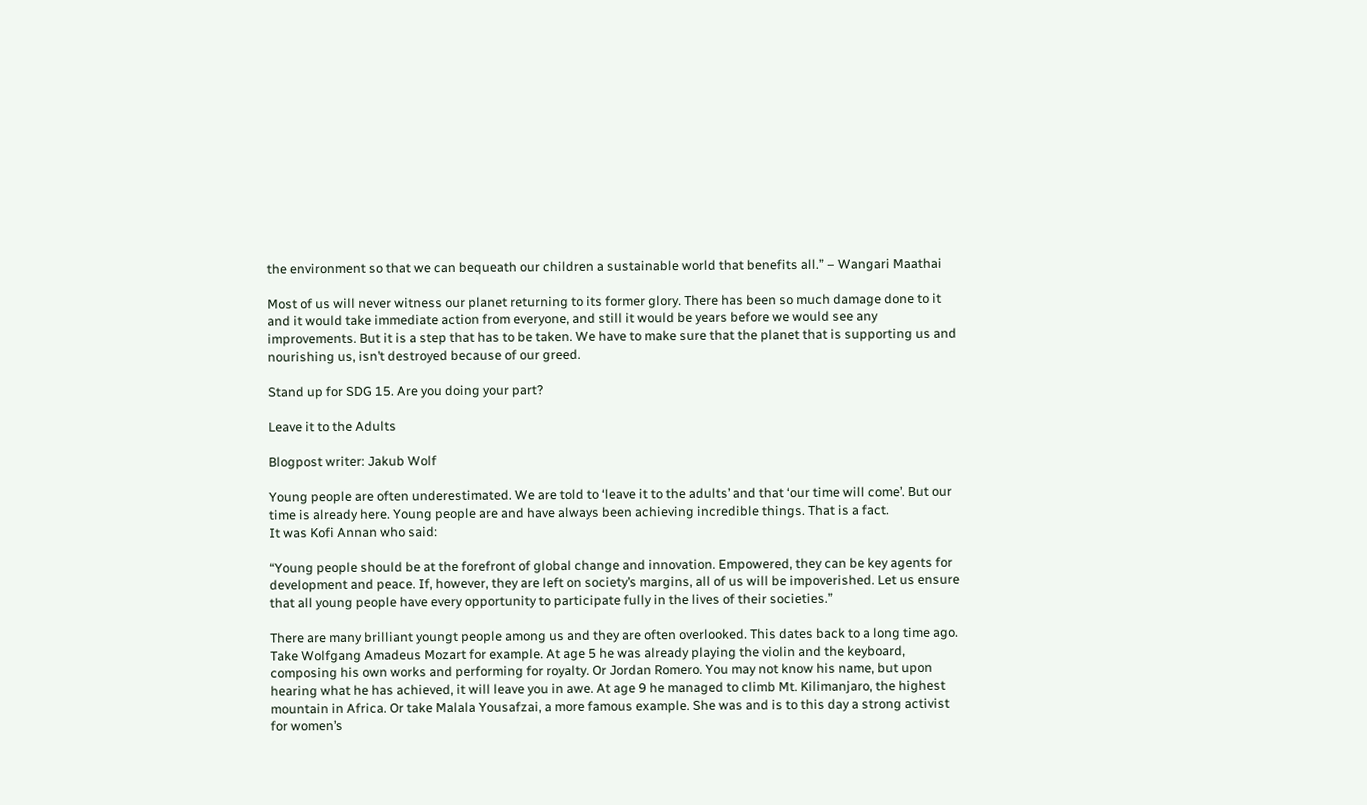the environment so that we can bequeath our children a sustainable world that benefits all.” – Wangari Maathai

Most of us will never witness our planet returning to its former glory. There has been so much damage done to it and it would take immediate action from everyone, and still it would be years before we would see any improvements. But it is a step that has to be taken. We have to make sure that the planet that is supporting us and nourishing us, isn’t destroyed because of our greed.

Stand up for SDG 15. Are you doing your part?

Leave it to the Adults

Blogpost writer: Jakub Wolf

Young people are often underestimated. We are told to ‘leave it to the adults’ and that ‘our time will come’. But our time is already here. Young people are and have always been achieving incredible things. That is a fact.
It was Kofi Annan who said:

“Young people should be at the forefront of global change and innovation. Empowered, they can be key agents for development and peace. If, however, they are left on society’s margins, all of us will be impoverished. Let us ensure that all young people have every opportunity to participate fully in the lives of their societies.”

There are many brilliant youngt people among us and they are often overlooked. This dates back to a long time ago. Take Wolfgang Amadeus Mozart for example. At age 5 he was already playing the violin and the keyboard, composing his own works and performing for royalty. Or Jordan Romero. You may not know his name, but upon hearing what he has achieved, it will leave you in awe. At age 9 he managed to climb Mt. Kilimanjaro, the highest mountain in Africa. Or take Malala Yousafzai, a more famous example. She was and is to this day a strong activist for women’s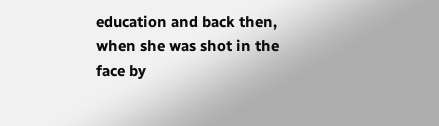education and back then, when she was shot in the face by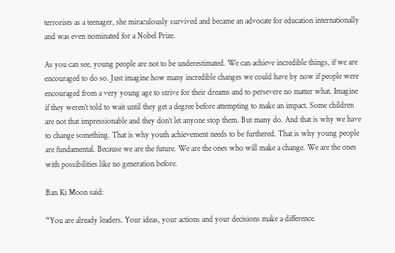terrorists as a teenager, she miraculously survived and became an advocate for education internationally and was even nominated for a Nobel Prize.

As you can see, young people are not to be underestimated. We can achieve incredible things, if we are encouraged to do so. Just imagine how many incredible changes we could have by now if people were encouraged from a very young age to strive for their dreams and to persevere no matter what. Imagine if they weren’t told to wait until they get a degree before attempting to make an impact. Some children are not that impressionable and they don’t let anyone stop them. But many do. And that is why we have to change something. That is why youth achievement needs to be furthered. That is why young people are fundamental. Because we are the future. We are the ones who will make a change. We are the ones with possibilities like no generation before.

Ban Ki Moon said:

“You are already leaders. Your ideas, your actions and your decisions make a difference.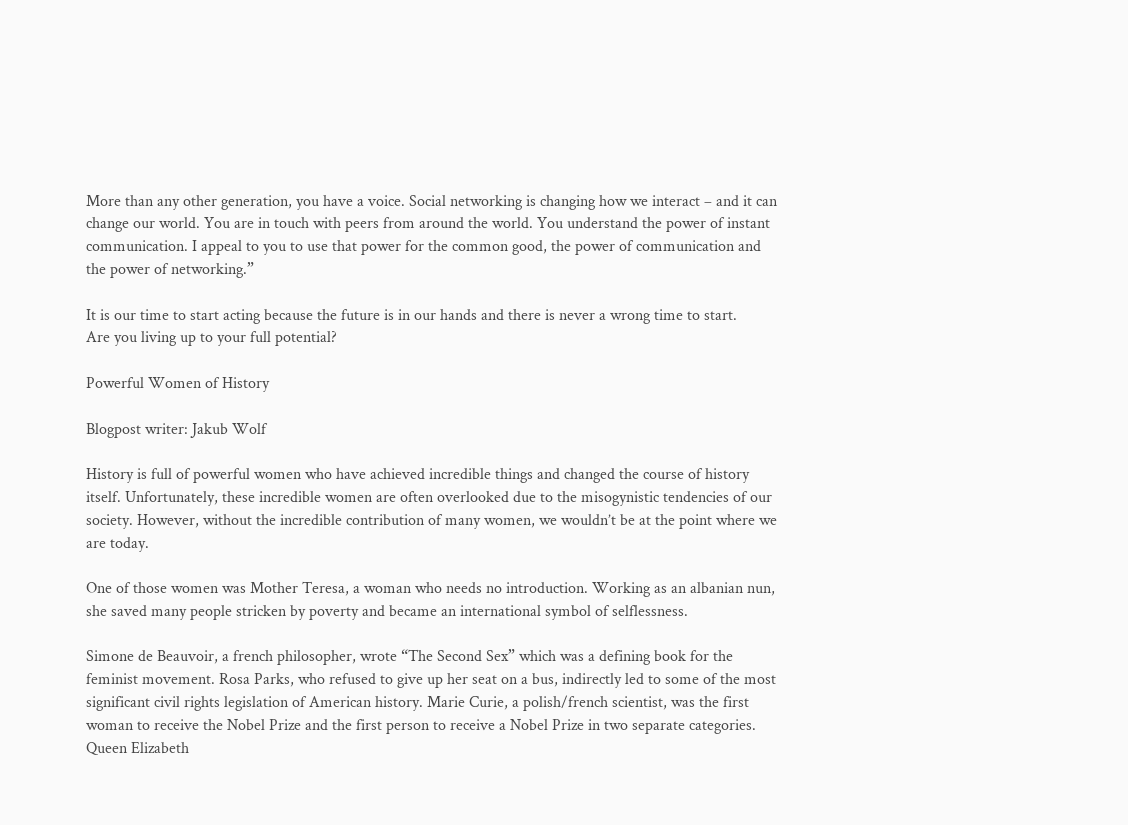More than any other generation, you have a voice. Social networking is changing how we interact – and it can change our world. You are in touch with peers from around the world. You understand the power of instant communication. I appeal to you to use that power for the common good, the power of communication and the power of networking.”

It is our time to start acting because the future is in our hands and there is never a wrong time to start.
Are you living up to your full potential?

Powerful Women of History

Blogpost writer: Jakub Wolf

History is full of powerful women who have achieved incredible things and changed the course of history itself. Unfortunately, these incredible women are often overlooked due to the misogynistic tendencies of our society. However, without the incredible contribution of many women, we wouldn’t be at the point where we are today.

One of those women was Mother Teresa, a woman who needs no introduction. Working as an albanian nun, she saved many people stricken by poverty and became an international symbol of selflessness.

Simone de Beauvoir, a french philosopher, wrote “The Second Sex” which was a defining book for the feminist movement. Rosa Parks, who refused to give up her seat on a bus, indirectly led to some of the most significant civil rights legislation of American history. Marie Curie, a polish/french scientist, was the first woman to receive the Nobel Prize and the first person to receive a Nobel Prize in two separate categories. Queen Elizabeth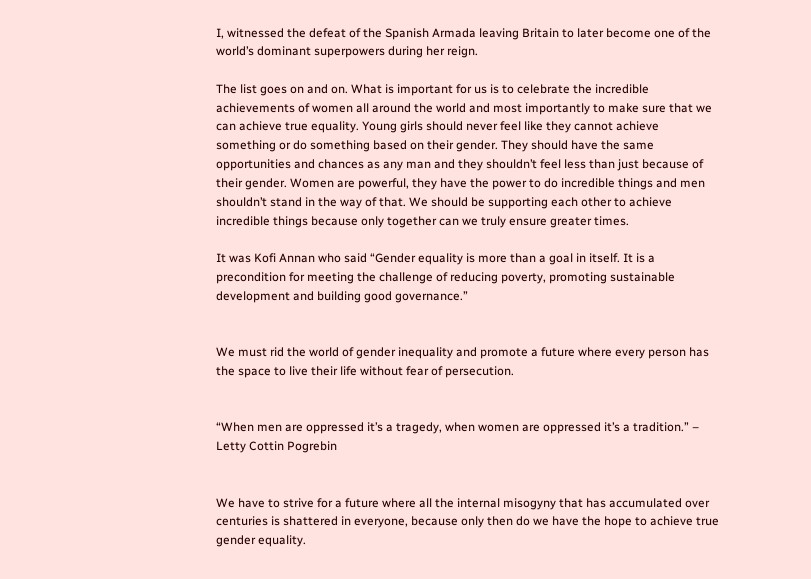I, witnessed the defeat of the Spanish Armada leaving Britain to later become one of the world’s dominant superpowers during her reign.

The list goes on and on. What is important for us is to celebrate the incredible achievements of women all around the world and most importantly to make sure that we can achieve true equality. Young girls should never feel like they cannot achieve something or do something based on their gender. They should have the same opportunities and chances as any man and they shouldn’t feel less than just because of their gender. Women are powerful, they have the power to do incredible things and men shouldn’t stand in the way of that. We should be supporting each other to achieve incredible things because only together can we truly ensure greater times.

It was Kofi Annan who said “Gender equality is more than a goal in itself. It is a precondition for meeting the challenge of reducing poverty, promoting sustainable development and building good governance.”


We must rid the world of gender inequality and promote a future where every person has the space to live their life without fear of persecution.


“When men are oppressed it’s a tragedy, when women are oppressed it’s a tradition.” – Letty Cottin Pogrebin


We have to strive for a future where all the internal misogyny that has accumulated over centuries is shattered in everyone, because only then do we have the hope to achieve true gender equality.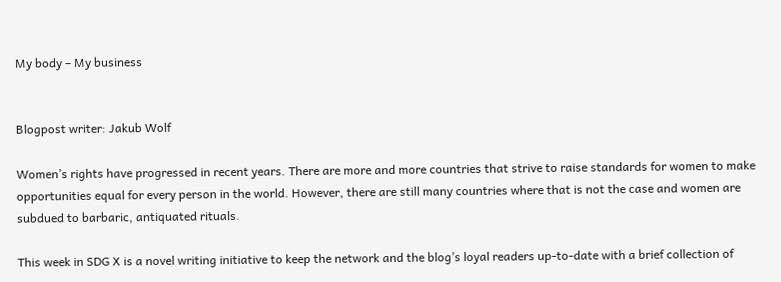My body – My business


Blogpost writer: Jakub Wolf

Women’s rights have progressed in recent years. There are more and more countries that strive to raise standards for women to make opportunities equal for every person in the world. However, there are still many countries where that is not the case and women are subdued to barbaric, antiquated rituals.

This week in SDG X is a novel writing initiative to keep the network and the blog’s loyal readers up-to-date with a brief collection of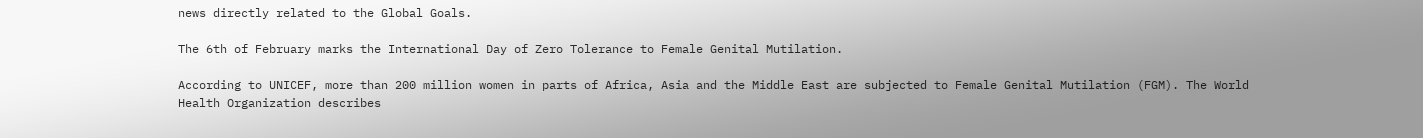news directly related to the Global Goals.

The 6th of February marks the International Day of Zero Tolerance to Female Genital Mutilation.

According to UNICEF, more than 200 million women in parts of Africa, Asia and the Middle East are subjected to Female Genital Mutilation (FGM). The World Health Organization describes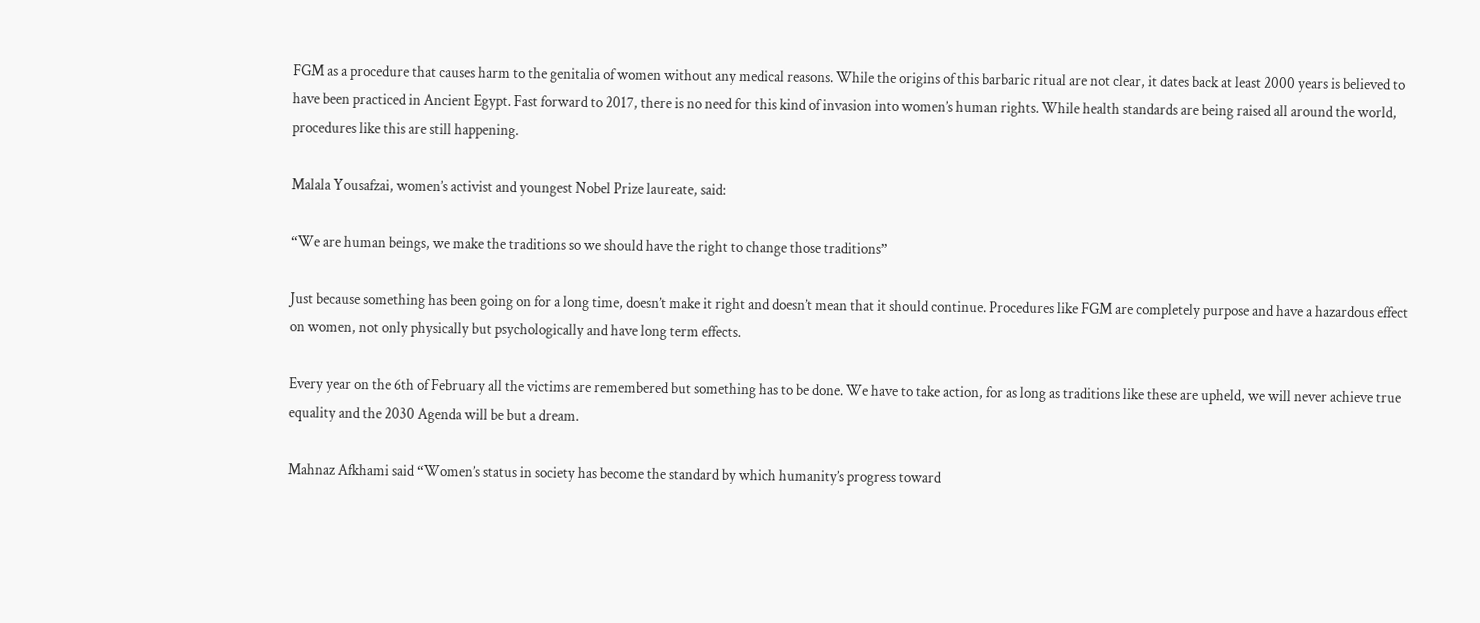FGM as a procedure that causes harm to the genitalia of women without any medical reasons. While the origins of this barbaric ritual are not clear, it dates back at least 2000 years is believed to have been practiced in Ancient Egypt. Fast forward to 2017, there is no need for this kind of invasion into women’s human rights. While health standards are being raised all around the world, procedures like this are still happening.

Malala Yousafzai, women’s activist and youngest Nobel Prize laureate, said:

“We are human beings, we make the traditions so we should have the right to change those traditions”

Just because something has been going on for a long time, doesn’t make it right and doesn’t mean that it should continue. Procedures like FGM are completely purpose and have a hazardous effect on women, not only physically but psychologically and have long term effects.

Every year on the 6th of February all the victims are remembered but something has to be done. We have to take action, for as long as traditions like these are upheld, we will never achieve true equality and the 2030 Agenda will be but a dream.

Mahnaz Afkhami said “Women’s status in society has become the standard by which humanity’s progress toward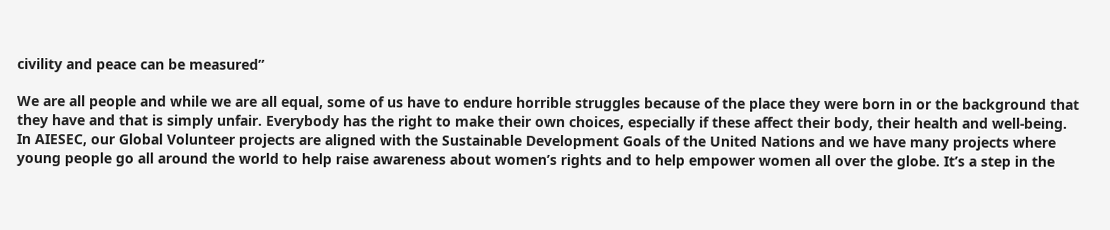civility and peace can be measured”

We are all people and while we are all equal, some of us have to endure horrible struggles because of the place they were born in or the background that they have and that is simply unfair. Everybody has the right to make their own choices, especially if these affect their body, their health and well-being.
In AIESEC, our Global Volunteer projects are aligned with the Sustainable Development Goals of the United Nations and we have many projects where young people go all around the world to help raise awareness about women’s rights and to help empower women all over the globe. It’s a step in the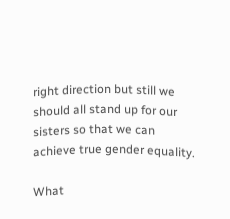right direction but still we should all stand up for our sisters so that we can achieve true gender equality.

What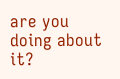are you doing about it?